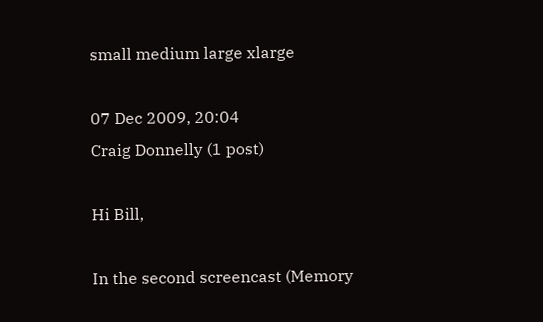small medium large xlarge

07 Dec 2009, 20:04
Craig Donnelly (1 post)

Hi Bill,

In the second screencast (Memory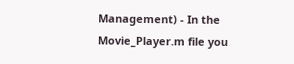Management) - In the Movie_Player.m file you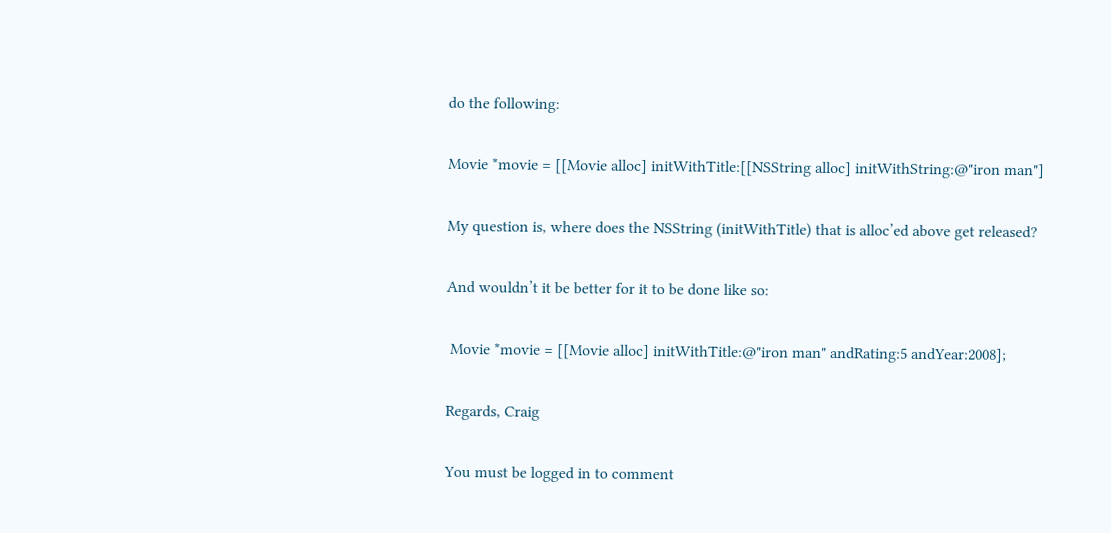do the following:

Movie *movie = [[Movie alloc] initWithTitle:[[NSString alloc] initWithString:@"iron man"]

My question is, where does the NSString (initWithTitle) that is alloc’ed above get released?

And wouldn’t it be better for it to be done like so:

 Movie *movie = [[Movie alloc] initWithTitle:@"iron man" andRating:5 andYear:2008];

Regards, Craig

You must be logged in to comment